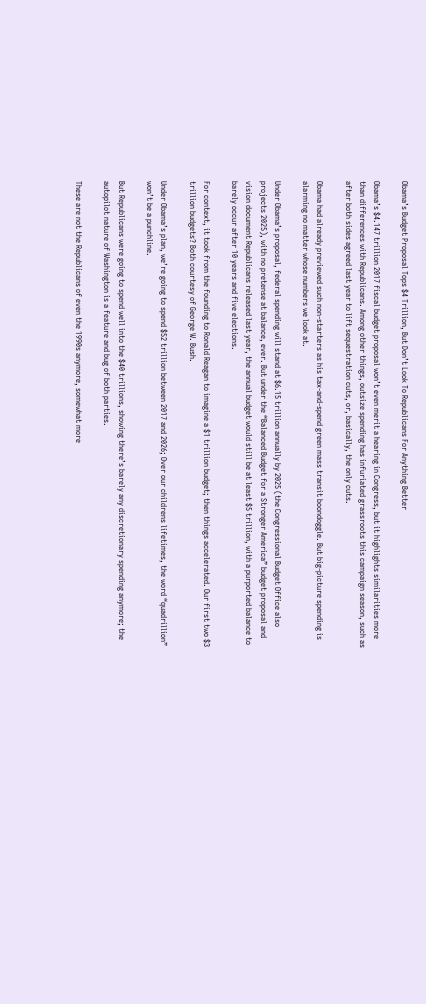Obama’s Budget Proposal Tops $4 Trillion, But Don’t Look To Republicans For Anything Better

Obama’s $4.147 trillion 2017 fiscal budget proposal won’t even merit a hearing in Congress, but it highlights similarities more than differences with Republicans. Among other things, outsize spending has infuriated grassroots this campaign season, such as after both sides agreed last year to lift sequestration cuts, or, basically, the only cuts.

Obama had already previewed such non-starters as his tax-and-spend green mass transit boondoggle. But big-picture spending is alarming no matter whose numbers we look at.

Under Obama’s proposal, federal spending will stand at $6.15 trillion annually by 2025 (the Congressional Budget Office also projects 2025), with no pretense at balance, ever. But under the “Balanced Budget for a Stronger America” budget proposal and vision document Republicans released last year, the annual budget would still be at least $5 trillion, with a purported balance to barely occur after 10 years and five elections.

For context, it took from the founding to Ronald Reagan to imagine a $1 trillion budget; then things accelerated. Our first two $3 trillion budgets? Both courtesy of George W. Bush.

Under Obama’s plan, we’re going to spend $52 trillion between 2017 and 2026; Over our childrens lifetimes, the word “quadrillion” won’t be a punchline.

But Republicans were going to spend well into the $40 trillions, showing there’s barely any discretionary spending anymore; the autopilot nature of Washington is a feature and bug of both parties.

These are not the Republicans of even the 1990s anymore, somewhat more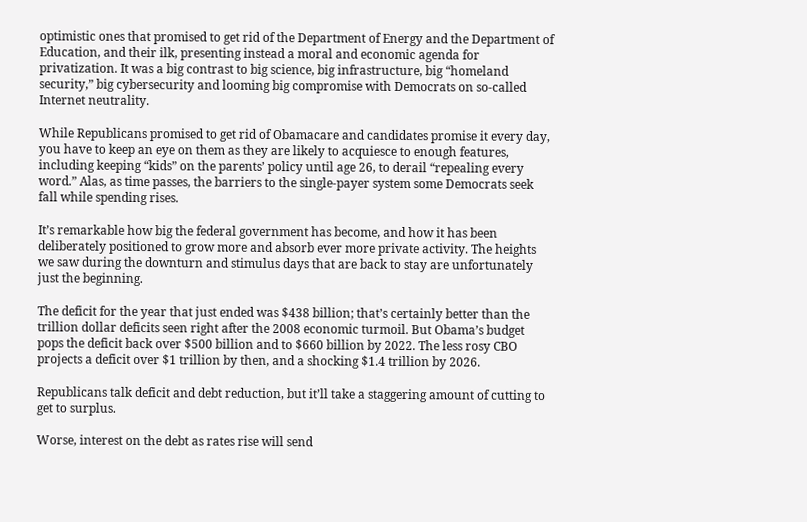optimistic ones that promised to get rid of the Department of Energy and the Department of Education, and their ilk, presenting instead a moral and economic agenda for privatization. It was a big contrast to big science, big infrastructure, big “homeland security,” big cybersecurity and looming big compromise with Democrats on so-called Internet neutrality.

While Republicans promised to get rid of Obamacare and candidates promise it every day, you have to keep an eye on them as they are likely to acquiesce to enough features, including keeping “kids” on the parents’ policy until age 26, to derail “repealing every word.” Alas, as time passes, the barriers to the single-payer system some Democrats seek fall while spending rises.

It’s remarkable how big the federal government has become, and how it has been deliberately positioned to grow more and absorb ever more private activity. The heights we saw during the downturn and stimulus days that are back to stay are unfortunately just the beginning.

The deficit for the year that just ended was $438 billion; that’s certainly better than the trillion dollar deficits seen right after the 2008 economic turmoil. But Obama’s budget pops the deficit back over $500 billion and to $660 billion by 2022. The less rosy CBO projects a deficit over $1 trillion by then, and a shocking $1.4 trillion by 2026.

Republicans talk deficit and debt reduction, but it’ll take a staggering amount of cutting to get to surplus.

Worse, interest on the debt as rates rise will send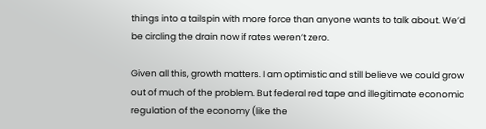things into a tailspin with more force than anyone wants to talk about. We’d be circling the drain now if rates weren’t zero.

Given all this, growth matters. I am optimistic and still believe we could grow out of much of the problem. But federal red tape and illegitimate economic regulation of the economy (like the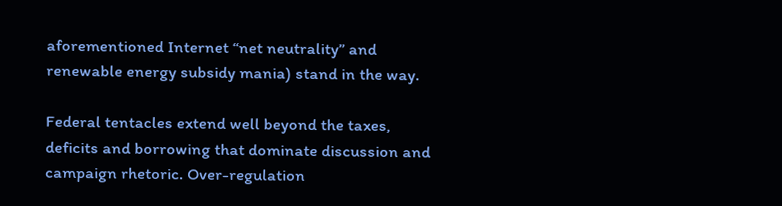aforementioned Internet “net neutrality” and renewable energy subsidy mania) stand in the way.

Federal tentacles extend well beyond the taxes, deficits and borrowing that dominate discussion and campaign rhetoric. Over-regulation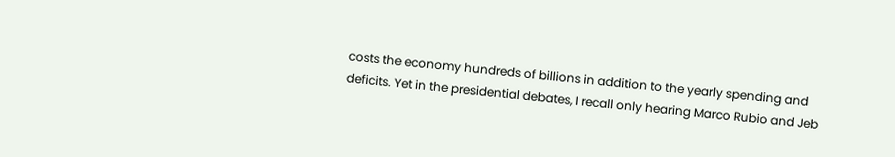costs the economy hundreds of billions in addition to the yearly spending and deficits. Yet in the presidential debates, I recall only hearing Marco Rubio and Jeb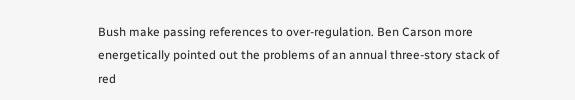Bush make passing references to over-regulation. Ben Carson more energetically pointed out the problems of an annual three-story stack of red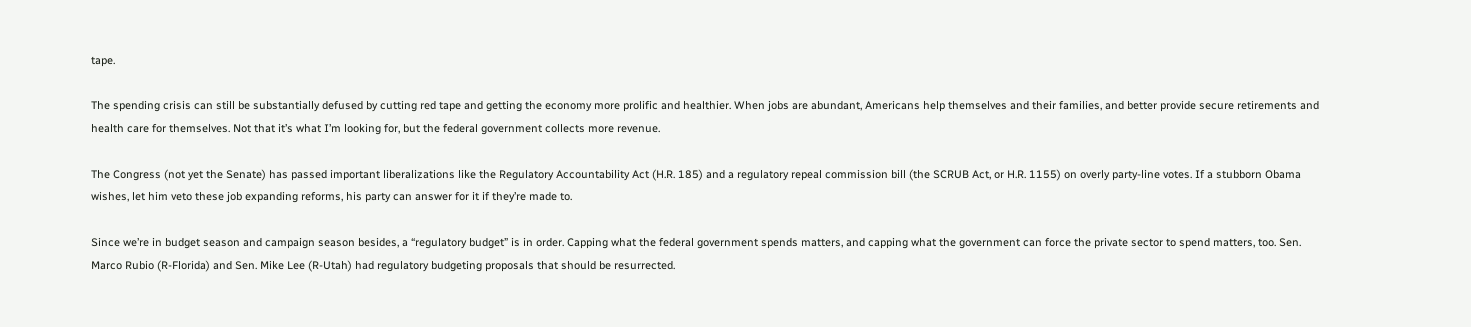tape.

The spending crisis can still be substantially defused by cutting red tape and getting the economy more prolific and healthier. When jobs are abundant, Americans help themselves and their families, and better provide secure retirements and health care for themselves. Not that it’s what I’m looking for, but the federal government collects more revenue.

The Congress (not yet the Senate) has passed important liberalizations like the Regulatory Accountability Act (H.R. 185) and a regulatory repeal commission bill (the SCRUB Act, or H.R. 1155) on overly party-line votes. If a stubborn Obama wishes, let him veto these job expanding reforms, his party can answer for it if they’re made to.

Since we’re in budget season and campaign season besides, a “regulatory budget” is in order. Capping what the federal government spends matters, and capping what the government can force the private sector to spend matters, too. Sen. Marco Rubio (R-Florida) and Sen. Mike Lee (R-Utah) had regulatory budgeting proposals that should be resurrected.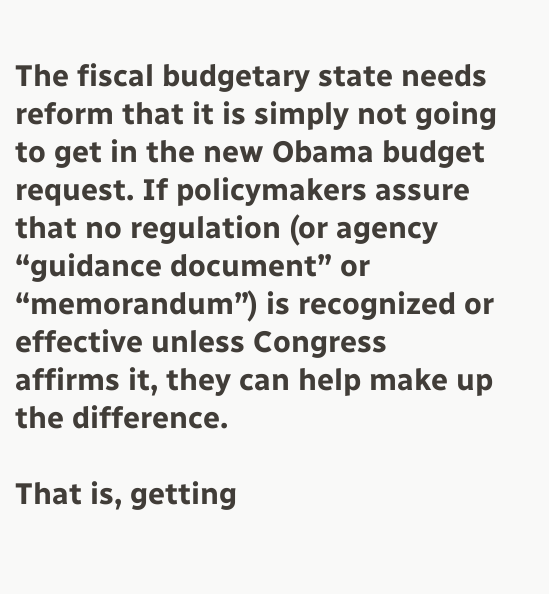The fiscal budgetary state needs reform that it is simply not going to get in the new Obama budget request. If policymakers assure that no regulation (or agency “guidance document” or “memorandum”) is recognized or effective unless Congress affirms it, they can help make up the difference.

That is, getting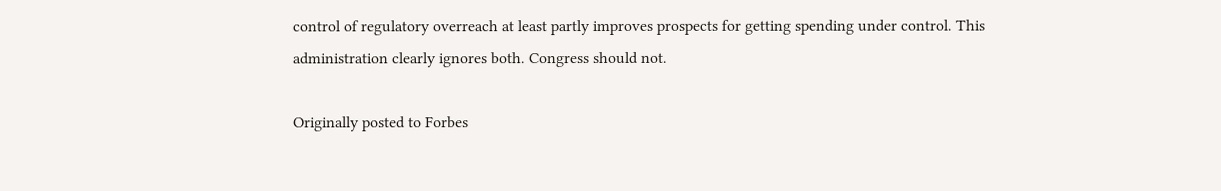control of regulatory overreach at least partly improves prospects for getting spending under control. This administration clearly ignores both. Congress should not.

Originally posted to Forbes